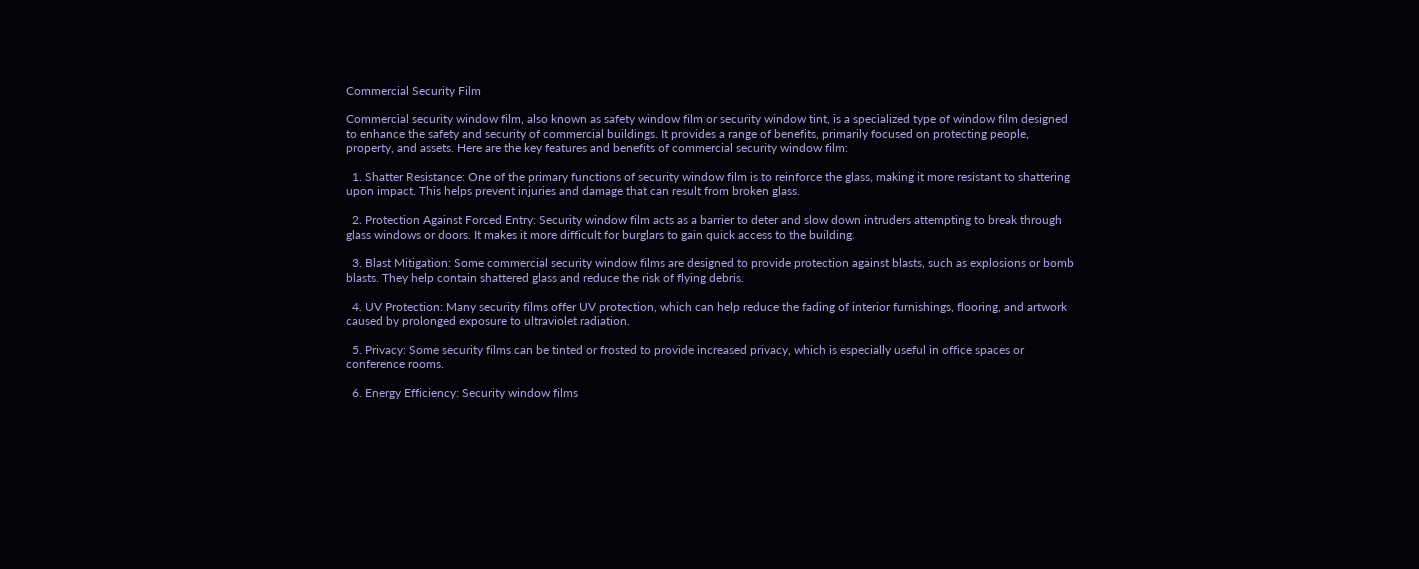Commercial Security Film

Commercial security window film, also known as safety window film or security window tint, is a specialized type of window film designed to enhance the safety and security of commercial buildings. It provides a range of benefits, primarily focused on protecting people, property, and assets. Here are the key features and benefits of commercial security window film:

  1. Shatter Resistance: One of the primary functions of security window film is to reinforce the glass, making it more resistant to shattering upon impact. This helps prevent injuries and damage that can result from broken glass.

  2. Protection Against Forced Entry: Security window film acts as a barrier to deter and slow down intruders attempting to break through glass windows or doors. It makes it more difficult for burglars to gain quick access to the building.

  3. Blast Mitigation: Some commercial security window films are designed to provide protection against blasts, such as explosions or bomb blasts. They help contain shattered glass and reduce the risk of flying debris.

  4. UV Protection: Many security films offer UV protection, which can help reduce the fading of interior furnishings, flooring, and artwork caused by prolonged exposure to ultraviolet radiation.

  5. Privacy: Some security films can be tinted or frosted to provide increased privacy, which is especially useful in office spaces or conference rooms.

  6. Energy Efficiency: Security window films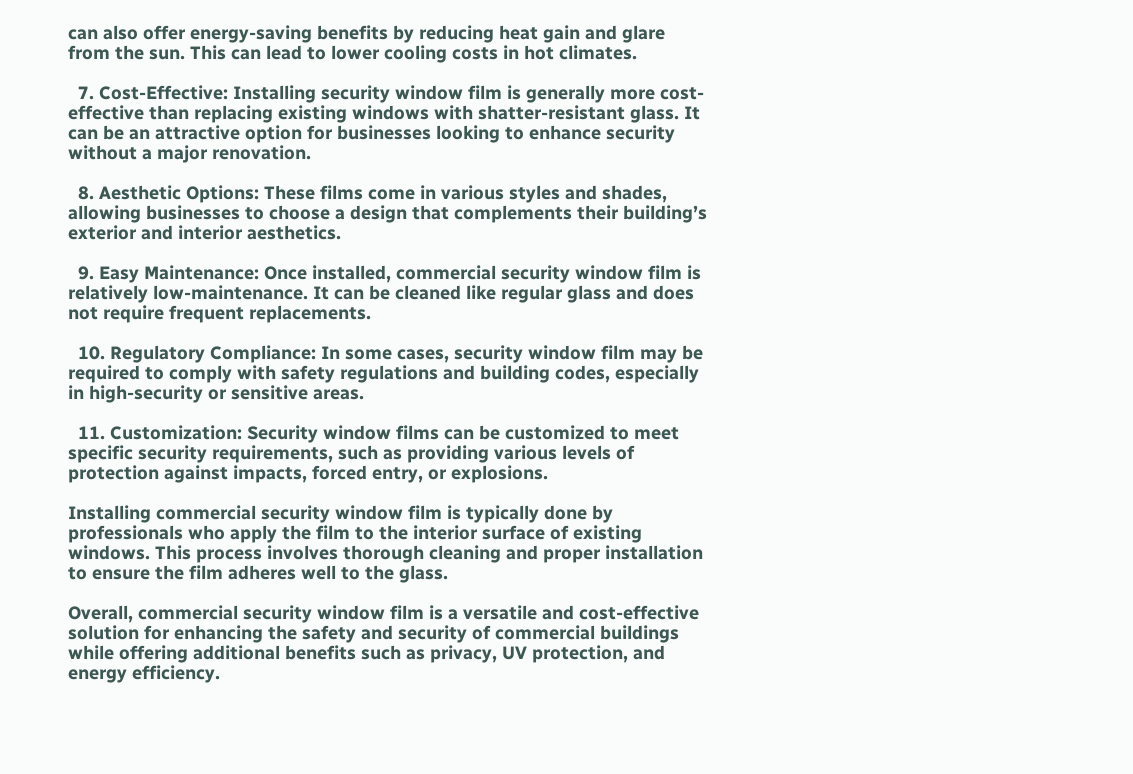can also offer energy-saving benefits by reducing heat gain and glare from the sun. This can lead to lower cooling costs in hot climates.

  7. Cost-Effective: Installing security window film is generally more cost-effective than replacing existing windows with shatter-resistant glass. It can be an attractive option for businesses looking to enhance security without a major renovation.

  8. Aesthetic Options: These films come in various styles and shades, allowing businesses to choose a design that complements their building’s exterior and interior aesthetics.

  9. Easy Maintenance: Once installed, commercial security window film is relatively low-maintenance. It can be cleaned like regular glass and does not require frequent replacements.

  10. Regulatory Compliance: In some cases, security window film may be required to comply with safety regulations and building codes, especially in high-security or sensitive areas.

  11. Customization: Security window films can be customized to meet specific security requirements, such as providing various levels of protection against impacts, forced entry, or explosions.

Installing commercial security window film is typically done by professionals who apply the film to the interior surface of existing windows. This process involves thorough cleaning and proper installation to ensure the film adheres well to the glass.

Overall, commercial security window film is a versatile and cost-effective solution for enhancing the safety and security of commercial buildings while offering additional benefits such as privacy, UV protection, and energy efficiency.